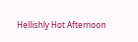Hellishly Hot Afternoon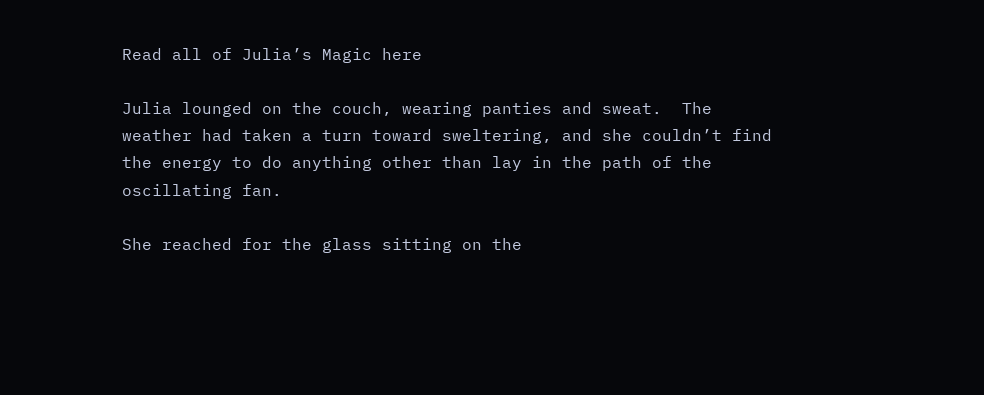Read all of Julia’s Magic here

Julia lounged on the couch, wearing panties and sweat.  The weather had taken a turn toward sweltering, and she couldn’t find the energy to do anything other than lay in the path of the oscillating fan.

She reached for the glass sitting on the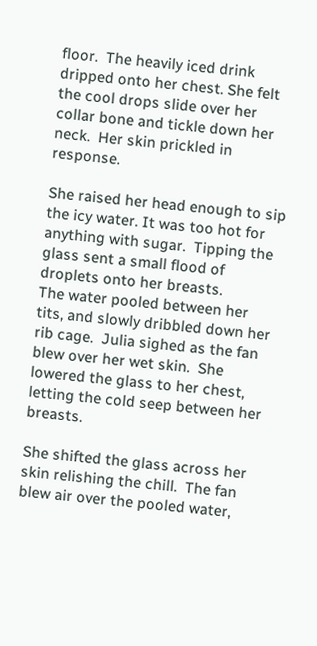floor.  The heavily iced drink dripped onto her chest. She felt the cool drops slide over her collar bone and tickle down her neck.  Her skin prickled in response.

She raised her head enough to sip the icy water. It was too hot for anything with sugar.  Tipping the glass sent a small flood of droplets onto her breasts.
The water pooled between her tits, and slowly dribbled down her rib cage.  Julia sighed as the fan blew over her wet skin.  She lowered the glass to her chest, letting the cold seep between her breasts.

She shifted the glass across her skin relishing the chill.  The fan blew air over the pooled water,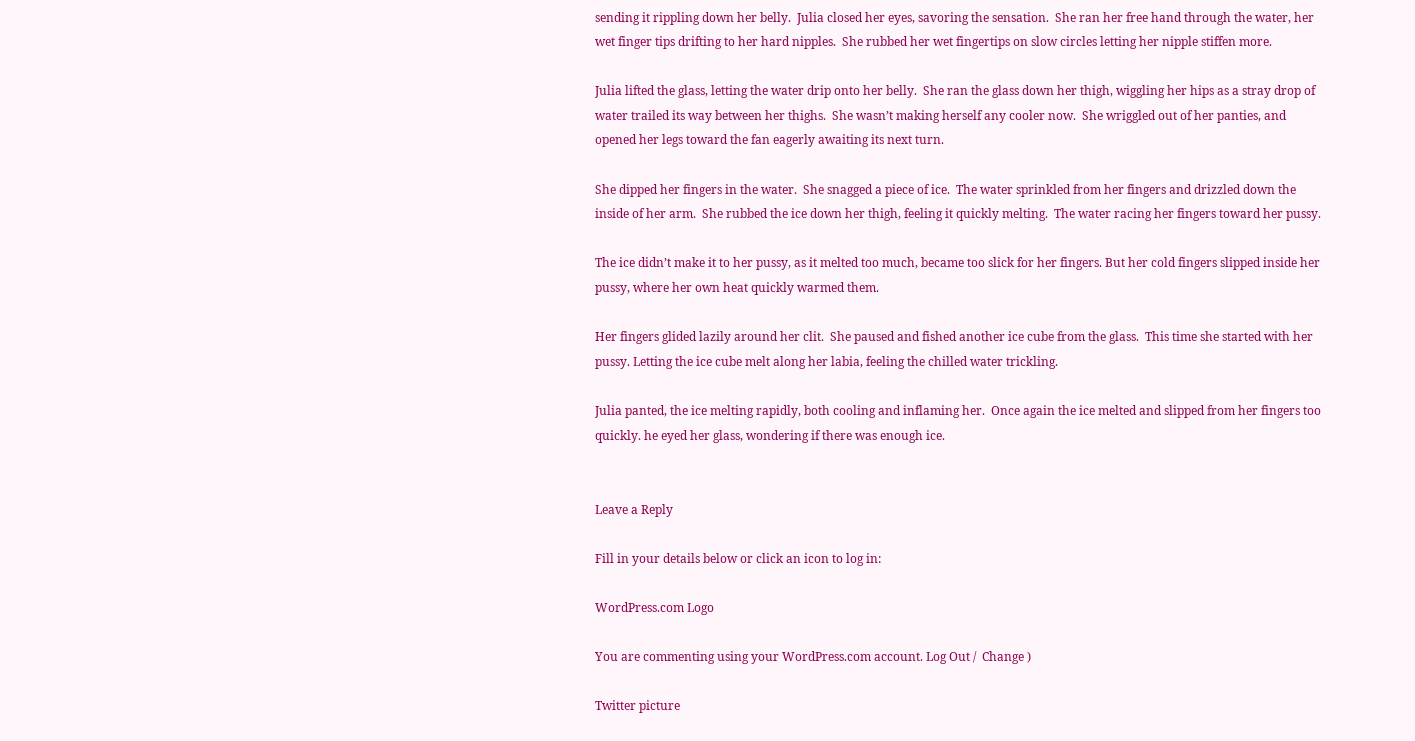sending it rippling down her belly.  Julia closed her eyes, savoring the sensation.  She ran her free hand through the water, her wet finger tips drifting to her hard nipples.  She rubbed her wet fingertips on slow circles letting her nipple stiffen more.

Julia lifted the glass, letting the water drip onto her belly.  She ran the glass down her thigh, wiggling her hips as a stray drop of water trailed its way between her thighs.  She wasn’t making herself any cooler now.  She wriggled out of her panties, and opened her legs toward the fan eagerly awaiting its next turn.

She dipped her fingers in the water.  She snagged a piece of ice.  The water sprinkled from her fingers and drizzled down the inside of her arm.  She rubbed the ice down her thigh, feeling it quickly melting.  The water racing her fingers toward her pussy.

The ice didn’t make it to her pussy, as it melted too much, became too slick for her fingers. But her cold fingers slipped inside her pussy, where her own heat quickly warmed them.

Her fingers glided lazily around her clit.  She paused and fished another ice cube from the glass.  This time she started with her pussy. Letting the ice cube melt along her labia, feeling the chilled water trickling.

Julia panted, the ice melting rapidly, both cooling and inflaming her.  Once again the ice melted and slipped from her fingers too quickly. he eyed her glass, wondering if there was enough ice.


Leave a Reply

Fill in your details below or click an icon to log in:

WordPress.com Logo

You are commenting using your WordPress.com account. Log Out /  Change )

Twitter picture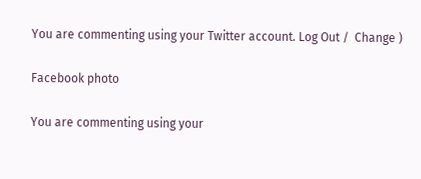You are commenting using your Twitter account. Log Out /  Change )

Facebook photo

You are commenting using your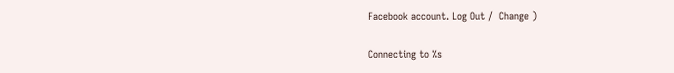Facebook account. Log Out /  Change )

Connecting to %s